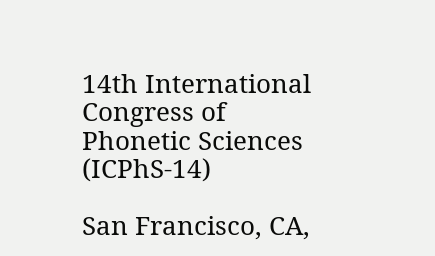14th International Congress of Phonetic Sciences (ICPhS-14)

San Francisco, CA,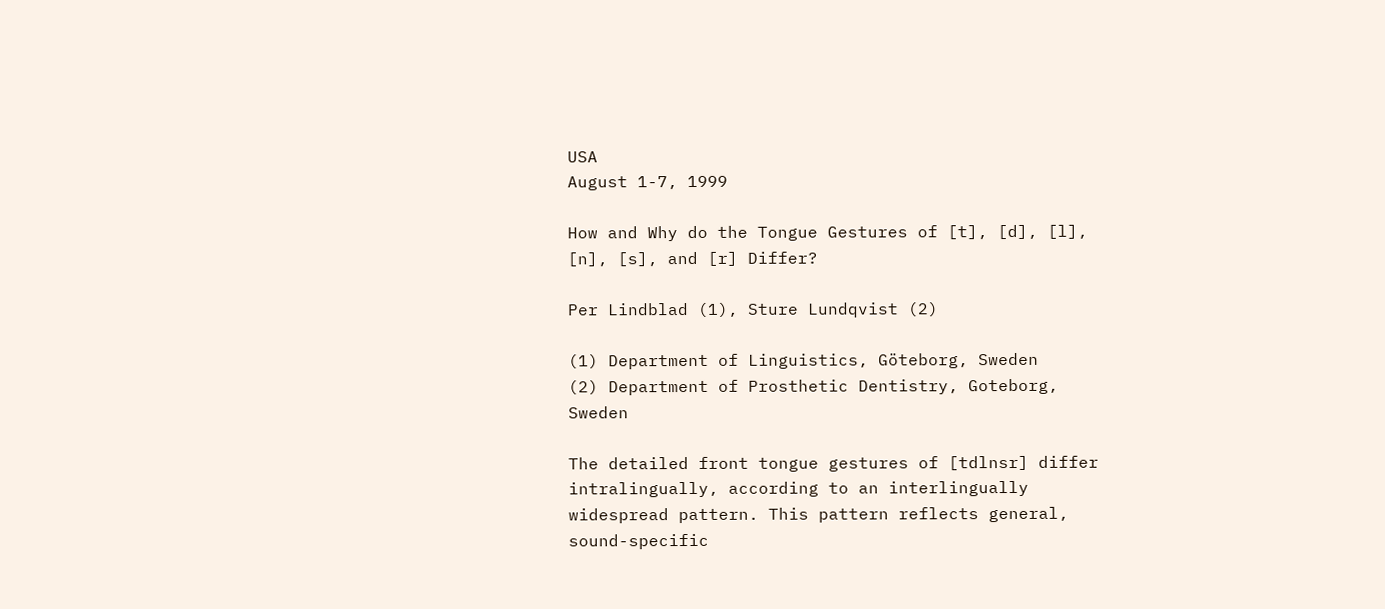USA
August 1-7, 1999

How and Why do the Tongue Gestures of [t], [d], [l], [n], [s], and [r] Differ?

Per Lindblad (1), Sture Lundqvist (2)

(1) Department of Linguistics, Göteborg, Sweden
(2) Department of Prosthetic Dentistry, Goteborg, Sweden

The detailed front tongue gestures of [tdlnsr] differ intralingually, according to an interlingually widespread pattern. This pattern reflects general, sound-specific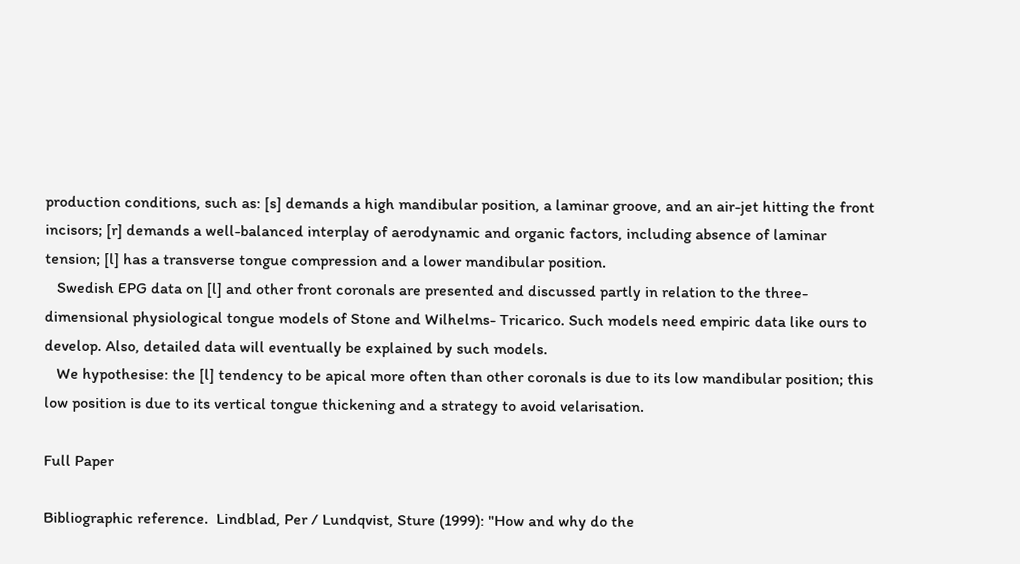production conditions, such as: [s] demands a high mandibular position, a laminar groove, and an air-jet hitting the front incisors; [r] demands a well-balanced interplay of aerodynamic and organic factors, including absence of laminar tension; [l] has a transverse tongue compression and a lower mandibular position.
   Swedish EPG data on [l] and other front coronals are presented and discussed partly in relation to the three-dimensional physiological tongue models of Stone and Wilhelms- Tricarico. Such models need empiric data like ours to develop. Also, detailed data will eventually be explained by such models.
   We hypothesise: the [l] tendency to be apical more often than other coronals is due to its low mandibular position; this low position is due to its vertical tongue thickening and a strategy to avoid velarisation.

Full Paper

Bibliographic reference.  Lindblad, Per / Lundqvist, Sture (1999): "How and why do the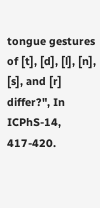tongue gestures of [t], [d], [l], [n], [s], and [r] differ?", In ICPhS-14, 417-420.